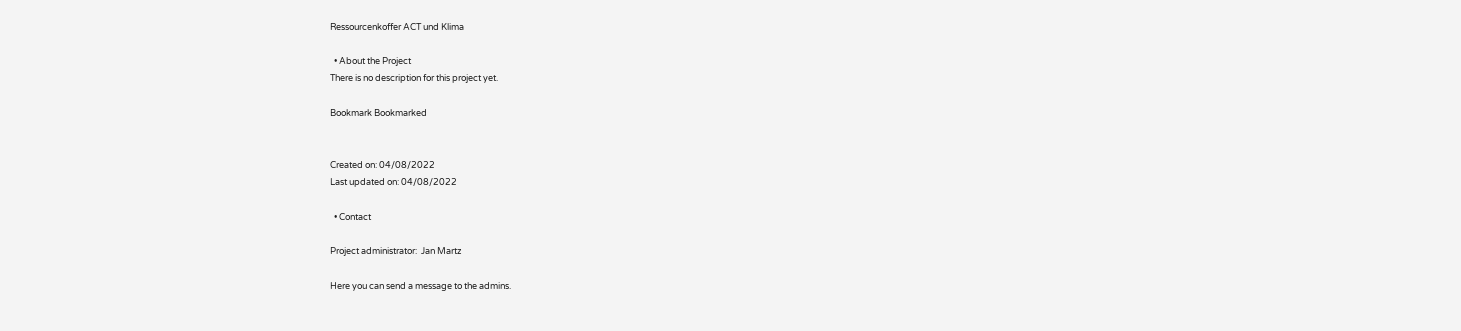Ressourcenkoffer ACT und Klima

  • About the Project
There is no description for this project yet.

Bookmark Bookmarked


Created on: 04/08/2022
Last updated on: 04/08/2022

  • Contact

Project administrator:  Jan Martz

Here you can send a message to the admins.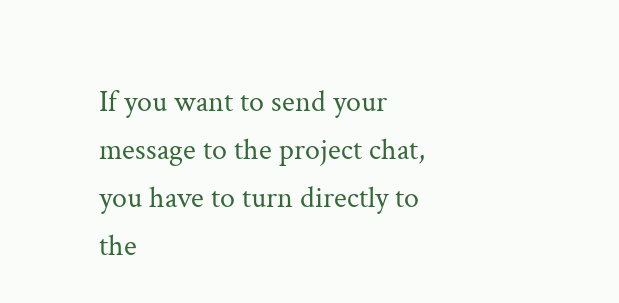If you want to send your message to the project chat, you have to turn directly to the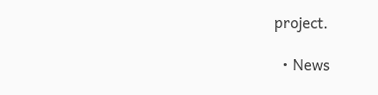project.

  • News